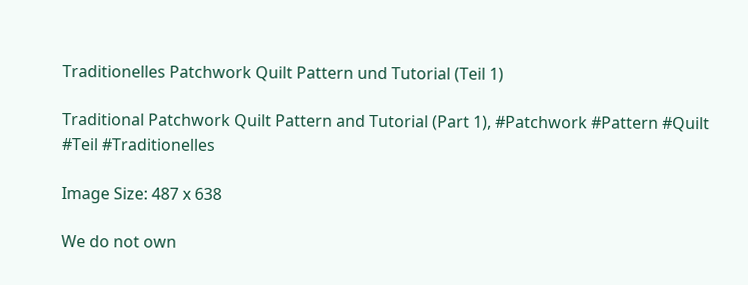Traditionelles Patchwork Quilt Pattern und Tutorial (Teil 1)

Traditional Patchwork Quilt Pattern and Tutorial (Part 1), #Patchwork #Pattern #Quilt #Teil #Traditionelles

Image Size: 487 x 638

We do not own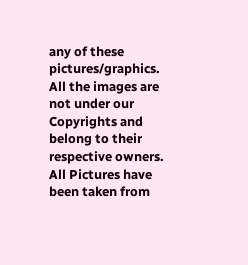any of these pictures/graphics. All the images are not under our Copyrights and belong to their respective owners. All Pictures have been taken from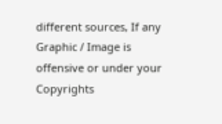different sources, If any Graphic / Image is offensive or under your Copyrights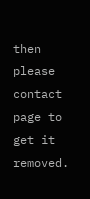then please contact page to get it removed.